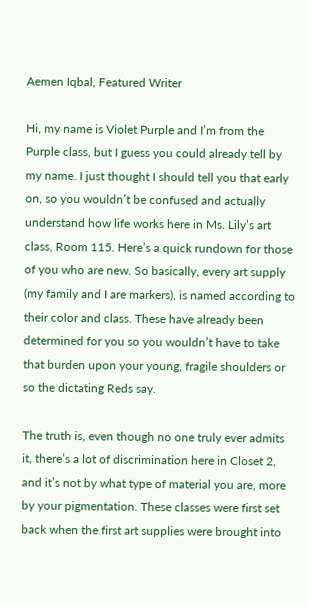Aemen Iqbal, Featured Writer

Hi, my name is Violet Purple and I’m from the Purple class, but I guess you could already tell by my name. I just thought I should tell you that early on, so you wouldn’t be confused and actually understand how life works here in Ms. Lily’s art class, Room 115. Here’s a quick rundown for those of you who are new. So basically, every art supply (my family and I are markers), is named according to their color and class. These have already been determined for you so you wouldn’t have to take that burden upon your young, fragile shoulders or so the dictating Reds say.

The truth is, even though no one truly ever admits it, there’s a lot of discrimination here in Closet 2, and it’s not by what type of material you are, more by your pigmentation. These classes were first set back when the first art supplies were brought into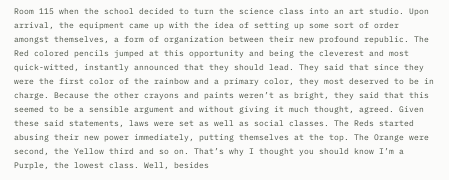Room 115 when the school decided to turn the science class into an art studio. Upon arrival, the equipment came up with the idea of setting up some sort of order amongst themselves, a form of organization between their new profound republic. The Red colored pencils jumped at this opportunity and being the cleverest and most quick-witted, instantly announced that they should lead. They said that since they were the first color of the rainbow and a primary color, they most deserved to be in charge. Because the other crayons and paints weren’t as bright, they said that this seemed to be a sensible argument and without giving it much thought, agreed. Given these said statements, laws were set as well as social classes. The Reds started abusing their new power immediately, putting themselves at the top. The Orange were second, the Yellow third and so on. That’s why I thought you should know I’m a Purple, the lowest class. Well, besides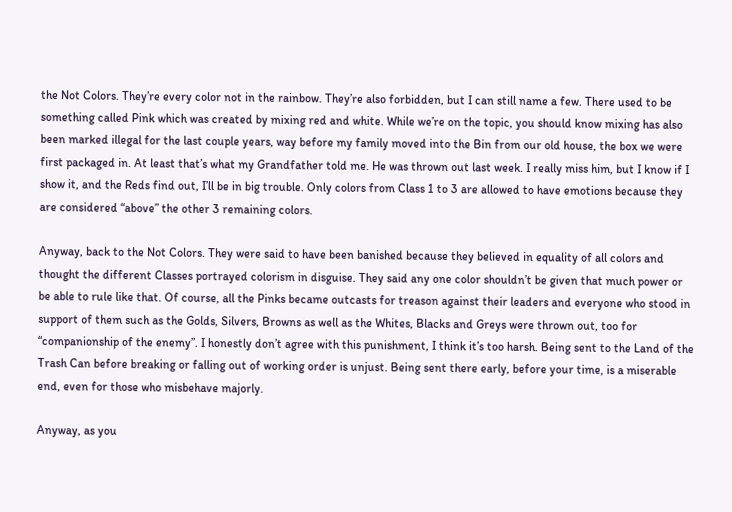the Not Colors. They’re every color not in the rainbow. They’re also forbidden, but I can still name a few. There used to be something called Pink which was created by mixing red and white. While we’re on the topic, you should know mixing has also been marked illegal for the last couple years, way before my family moved into the Bin from our old house, the box we were first packaged in. At least that’s what my Grandfather told me. He was thrown out last week. I really miss him, but I know if I show it, and the Reds find out, I’ll be in big trouble. Only colors from Class 1 to 3 are allowed to have emotions because they are considered “above” the other 3 remaining colors.

Anyway, back to the Not Colors. They were said to have been banished because they believed in equality of all colors and thought the different Classes portrayed colorism in disguise. They said any one color shouldn’t be given that much power or be able to rule like that. Of course, all the Pinks became outcasts for treason against their leaders and everyone who stood in support of them such as the Golds, Silvers, Browns as well as the Whites, Blacks and Greys were thrown out, too for “companionship of the enemy”. I honestly don’t agree with this punishment, I think it’s too harsh. Being sent to the Land of the Trash Can before breaking or falling out of working order is unjust. Being sent there early, before your time, is a miserable end, even for those who misbehave majorly.

Anyway, as you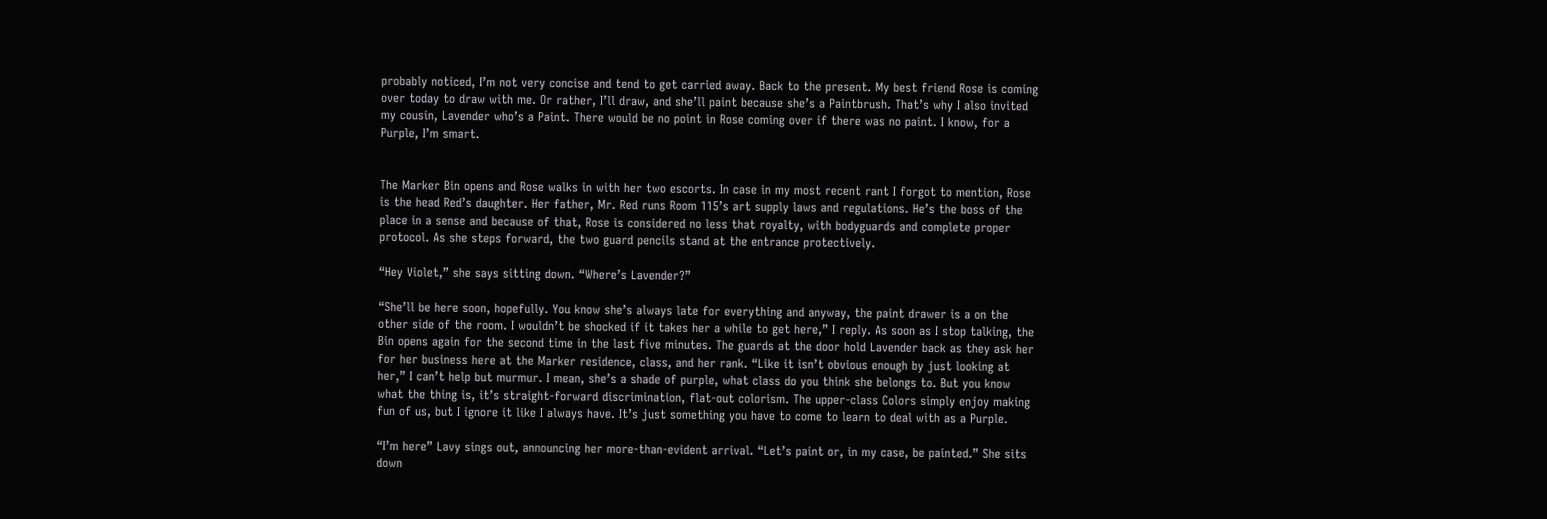probably noticed, I’m not very concise and tend to get carried away. Back to the present. My best friend Rose is coming over today to draw with me. Or rather, I’ll draw, and she’ll paint because she’s a Paintbrush. That’s why I also invited my cousin, Lavender who’s a Paint. There would be no point in Rose coming over if there was no paint. I know, for a Purple, I’m smart.


The Marker Bin opens and Rose walks in with her two escorts. In case in my most recent rant I forgot to mention, Rose is the head Red’s daughter. Her father, Mr. Red runs Room 115’s art supply laws and regulations. He’s the boss of the place in a sense and because of that, Rose is considered no less that royalty, with bodyguards and complete proper protocol. As she steps forward, the two guard pencils stand at the entrance protectively.

“Hey Violet,” she says sitting down. “Where’s Lavender?”

“She’ll be here soon, hopefully. You know she’s always late for everything and anyway, the paint drawer is a on the other side of the room. I wouldn’t be shocked if it takes her a while to get here,” I reply. As soon as I stop talking, the Bin opens again for the second time in the last five minutes. The guards at the door hold Lavender back as they ask her for her business here at the Marker residence, class, and her rank. “Like it isn’t obvious enough by just looking at her,” I can’t help but murmur. I mean, she’s a shade of purple, what class do you think she belongs to. But you know what the thing is, it’s straight-forward discrimination, flat-out colorism. The upper-class Colors simply enjoy making fun of us, but I ignore it like I always have. It’s just something you have to come to learn to deal with as a Purple.

“I’m here” Lavy sings out, announcing her more-than-evident arrival. “Let’s paint or, in my case, be painted.” She sits down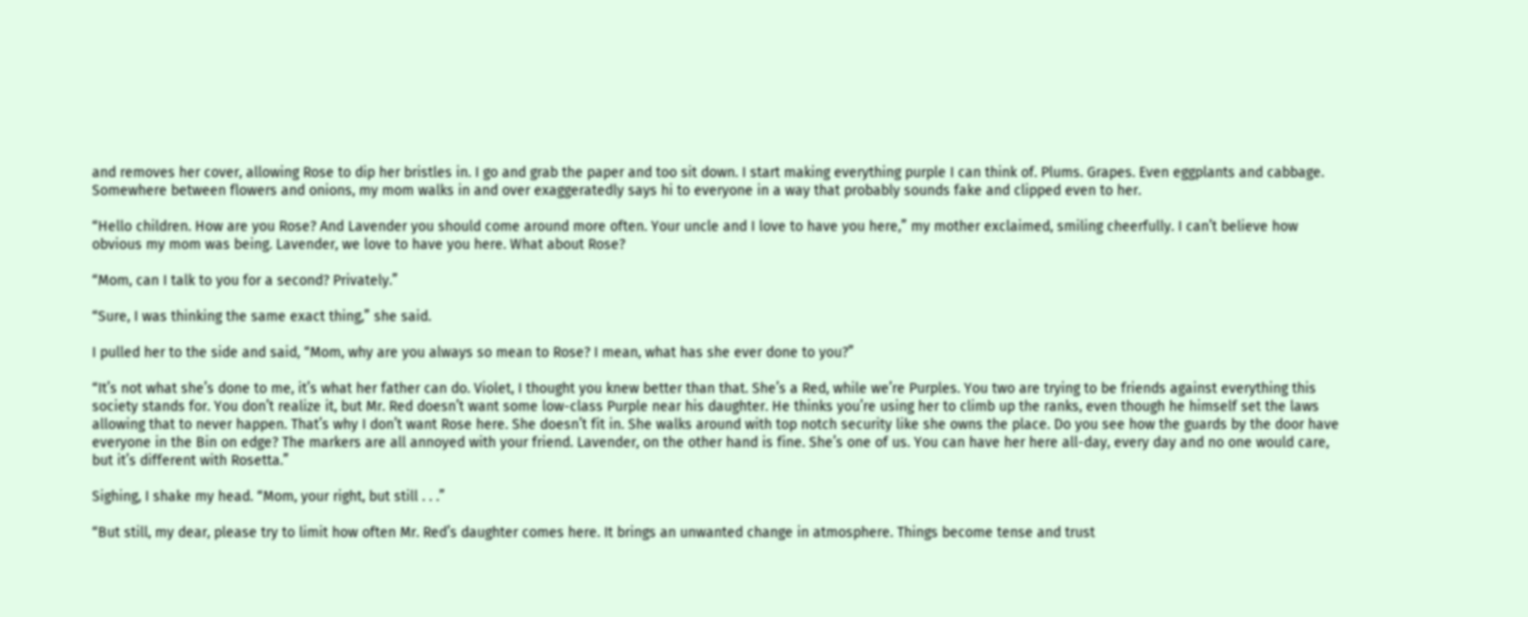and removes her cover, allowing Rose to dip her bristles in. I go and grab the paper and too sit down. I start making everything purple I can think of. Plums. Grapes. Even eggplants and cabbage. Somewhere between flowers and onions, my mom walks in and over exaggeratedly says hi to everyone in a way that probably sounds fake and clipped even to her.

“Hello children. How are you Rose? And Lavender you should come around more often. Your uncle and I love to have you here,” my mother exclaimed, smiling cheerfully. I can’t believe how obvious my mom was being. Lavender, we love to have you here. What about Rose?

“Mom, can I talk to you for a second? Privately.”

“Sure, I was thinking the same exact thing,” she said.

I pulled her to the side and said, “Mom, why are you always so mean to Rose? I mean, what has she ever done to you?”

“It’s not what she’s done to me, it’s what her father can do. Violet, I thought you knew better than that. She’s a Red, while we’re Purples. You two are trying to be friends against everything this society stands for. You don’t realize it, but Mr. Red doesn’t want some low-class Purple near his daughter. He thinks you’re using her to climb up the ranks, even though he himself set the laws allowing that to never happen. That’s why I don’t want Rose here. She doesn’t fit in. She walks around with top notch security like she owns the place. Do you see how the guards by the door have everyone in the Bin on edge? The markers are all annoyed with your friend. Lavender, on the other hand is fine. She’s one of us. You can have her here all-day, every day and no one would care, but it’s different with Rosetta.”

Sighing, I shake my head. “Mom, your right, but still . . .”

“But still, my dear, please try to limit how often Mr. Red’s daughter comes here. It brings an unwanted change in atmosphere. Things become tense and trust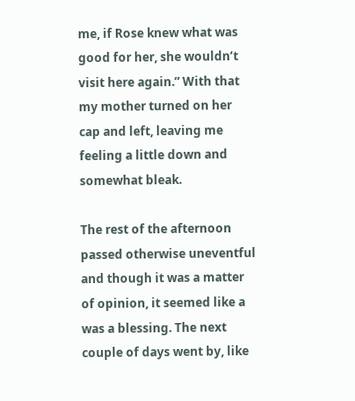me, if Rose knew what was good for her, she wouldn’t visit here again.” With that my mother turned on her cap and left, leaving me feeling a little down and somewhat bleak.

The rest of the afternoon passed otherwise uneventful and though it was a matter of opinion, it seemed like a was a blessing. The next couple of days went by, like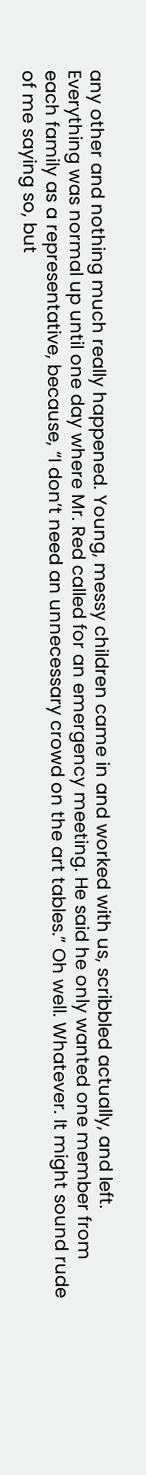any other and nothing much really happened. Young, messy children came in and worked with us, scribbled actually, and left. Everything was normal up until one day where Mr. Red called for an emergency meeting. He said he only wanted one member from each family as a representative, because, “I don’t need an unnecessary crowd on the art tables.” Oh well. Whatever. It might sound rude of me saying so, but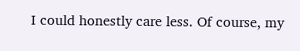I could honestly care less. Of course, my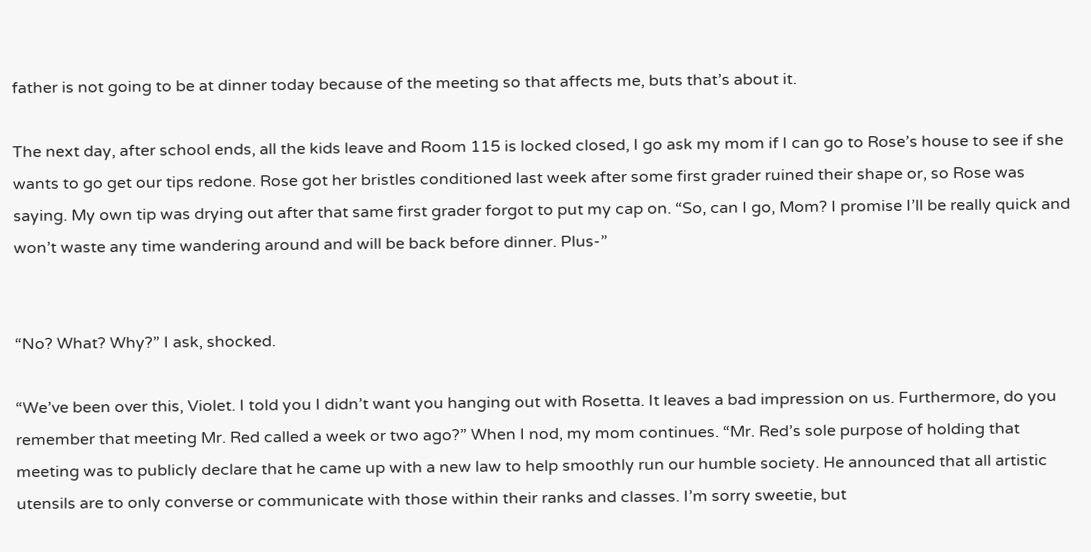father is not going to be at dinner today because of the meeting so that affects me, buts that’s about it.

The next day, after school ends, all the kids leave and Room 115 is locked closed, I go ask my mom if I can go to Rose’s house to see if she wants to go get our tips redone. Rose got her bristles conditioned last week after some first grader ruined their shape or, so Rose was saying. My own tip was drying out after that same first grader forgot to put my cap on. “So, can I go, Mom? I promise I’ll be really quick and won’t waste any time wandering around and will be back before dinner. Plus-”


“No? What? Why?” I ask, shocked.

“We’ve been over this, Violet. I told you I didn’t want you hanging out with Rosetta. It leaves a bad impression on us. Furthermore, do you remember that meeting Mr. Red called a week or two ago?” When I nod, my mom continues. “Mr. Red’s sole purpose of holding that meeting was to publicly declare that he came up with a new law to help smoothly run our humble society. He announced that all artistic utensils are to only converse or communicate with those within their ranks and classes. I’m sorry sweetie, but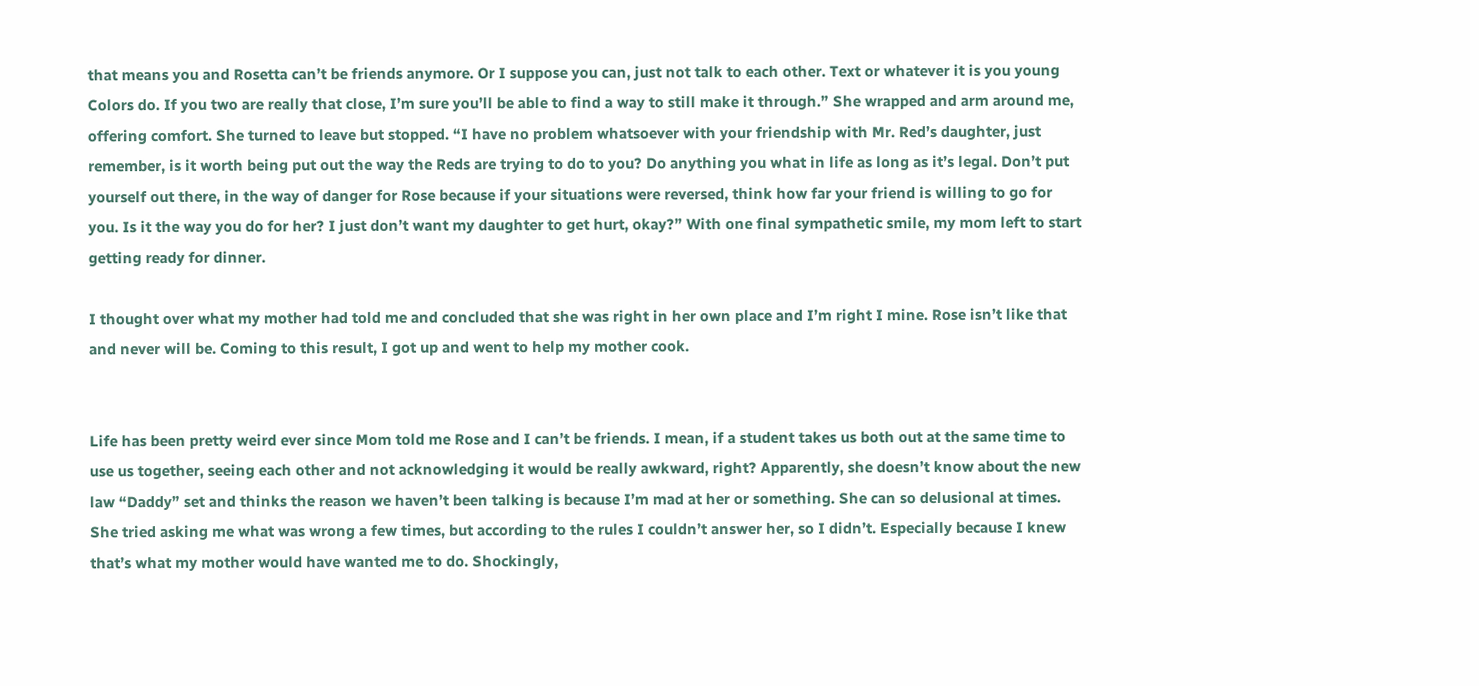that means you and Rosetta can’t be friends anymore. Or I suppose you can, just not talk to each other. Text or whatever it is you young Colors do. If you two are really that close, I’m sure you’ll be able to find a way to still make it through.” She wrapped and arm around me, offering comfort. She turned to leave but stopped. “I have no problem whatsoever with your friendship with Mr. Red’s daughter, just remember, is it worth being put out the way the Reds are trying to do to you? Do anything you what in life as long as it’s legal. Don’t put yourself out there, in the way of danger for Rose because if your situations were reversed, think how far your friend is willing to go for you. Is it the way you do for her? I just don’t want my daughter to get hurt, okay?” With one final sympathetic smile, my mom left to start getting ready for dinner.

I thought over what my mother had told me and concluded that she was right in her own place and I’m right I mine. Rose isn’t like that and never will be. Coming to this result, I got up and went to help my mother cook.


Life has been pretty weird ever since Mom told me Rose and I can’t be friends. I mean, if a student takes us both out at the same time to use us together, seeing each other and not acknowledging it would be really awkward, right? Apparently, she doesn’t know about the new law “Daddy” set and thinks the reason we haven’t been talking is because I’m mad at her or something. She can so delusional at times. She tried asking me what was wrong a few times, but according to the rules I couldn’t answer her, so I didn’t. Especially because I knew that’s what my mother would have wanted me to do. Shockingly,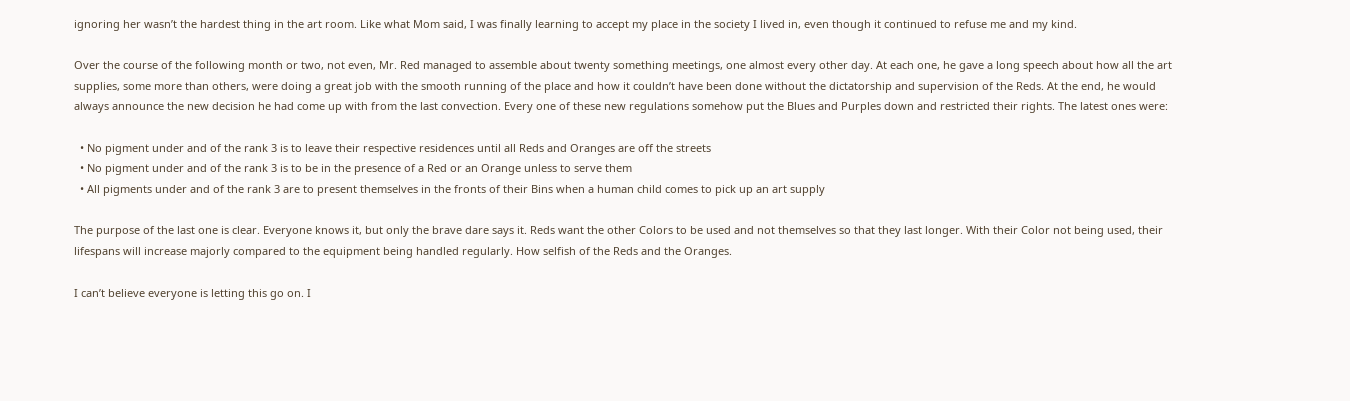ignoring her wasn’t the hardest thing in the art room. Like what Mom said, I was finally learning to accept my place in the society I lived in, even though it continued to refuse me and my kind.

Over the course of the following month or two, not even, Mr. Red managed to assemble about twenty something meetings, one almost every other day. At each one, he gave a long speech about how all the art supplies, some more than others, were doing a great job with the smooth running of the place and how it couldn’t have been done without the dictatorship and supervision of the Reds. At the end, he would always announce the new decision he had come up with from the last convection. Every one of these new regulations somehow put the Blues and Purples down and restricted their rights. The latest ones were:

  • No pigment under and of the rank 3 is to leave their respective residences until all Reds and Oranges are off the streets
  • No pigment under and of the rank 3 is to be in the presence of a Red or an Orange unless to serve them
  • All pigments under and of the rank 3 are to present themselves in the fronts of their Bins when a human child comes to pick up an art supply

The purpose of the last one is clear. Everyone knows it, but only the brave dare says it. Reds want the other Colors to be used and not themselves so that they last longer. With their Color not being used, their lifespans will increase majorly compared to the equipment being handled regularly. How selfish of the Reds and the Oranges.

I can’t believe everyone is letting this go on. I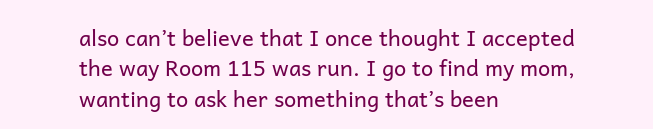also can’t believe that I once thought I accepted the way Room 115 was run. I go to find my mom, wanting to ask her something that’s been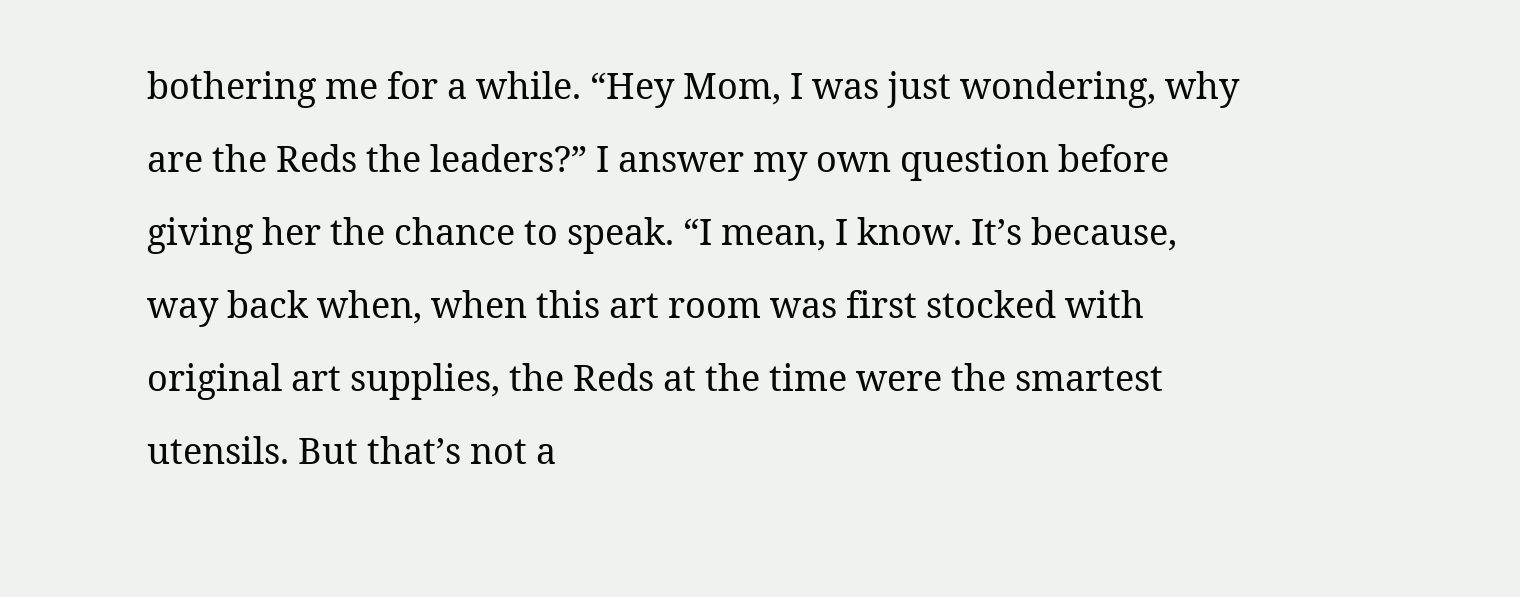bothering me for a while. “Hey Mom, I was just wondering, why are the Reds the leaders?” I answer my own question before giving her the chance to speak. “I mean, I know. It’s because, way back when, when this art room was first stocked with original art supplies, the Reds at the time were the smartest utensils. But that’s not a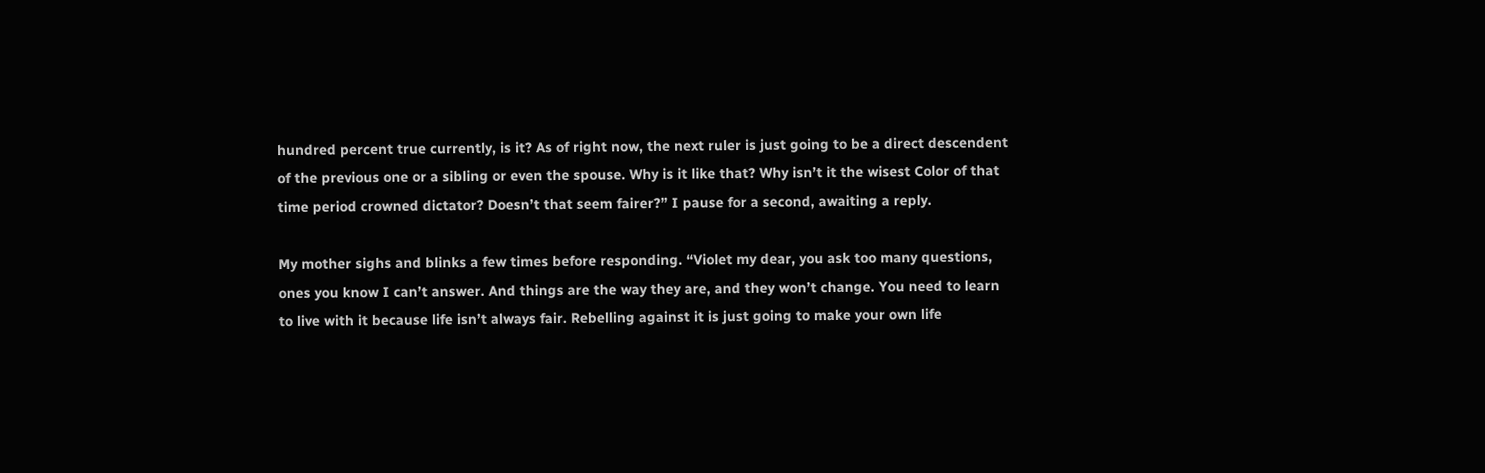hundred percent true currently, is it? As of right now, the next ruler is just going to be a direct descendent of the previous one or a sibling or even the spouse. Why is it like that? Why isn’t it the wisest Color of that time period crowned dictator? Doesn’t that seem fairer?” I pause for a second, awaiting a reply.

My mother sighs and blinks a few times before responding. “Violet my dear, you ask too many questions, ones you know I can’t answer. And things are the way they are, and they won’t change. You need to learn to live with it because life isn’t always fair. Rebelling against it is just going to make your own life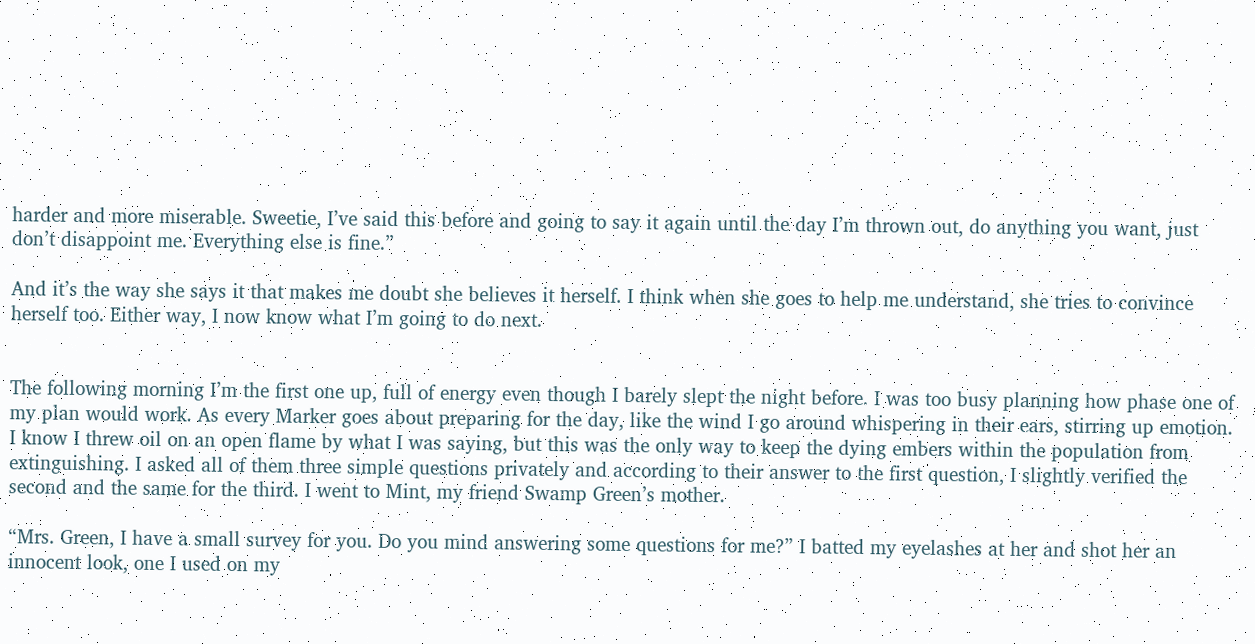harder and more miserable. Sweetie, I’ve said this before and going to say it again until the day I’m thrown out, do anything you want, just don’t disappoint me. Everything else is fine.”

And it’s the way she says it that makes me doubt she believes it herself. I think when she goes to help me understand, she tries to convince herself too. Either way, I now know what I’m going to do next.


The following morning I’m the first one up, full of energy even though I barely slept the night before. I was too busy planning how phase one of my plan would work. As every Marker goes about preparing for the day, like the wind I go around whispering in their ears, stirring up emotion. I know I threw oil on an open flame by what I was saying, but this was the only way to keep the dying embers within the population from extinguishing. I asked all of them three simple questions privately and according to their answer to the first question, I slightly verified the second and the same for the third. I went to Mint, my friend Swamp Green’s mother.

“Mrs. Green, I have a small survey for you. Do you mind answering some questions for me?” I batted my eyelashes at her and shot her an innocent look, one I used on my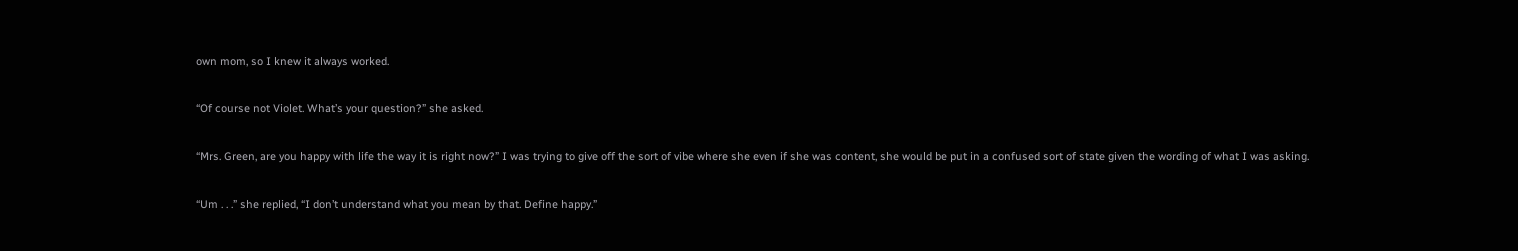own mom, so I knew it always worked.

“Of course not Violet. What’s your question?” she asked.

“Mrs. Green, are you happy with life the way it is right now?” I was trying to give off the sort of vibe where she even if she was content, she would be put in a confused sort of state given the wording of what I was asking.

“Um . . .” she replied, “I don’t understand what you mean by that. Define happy.”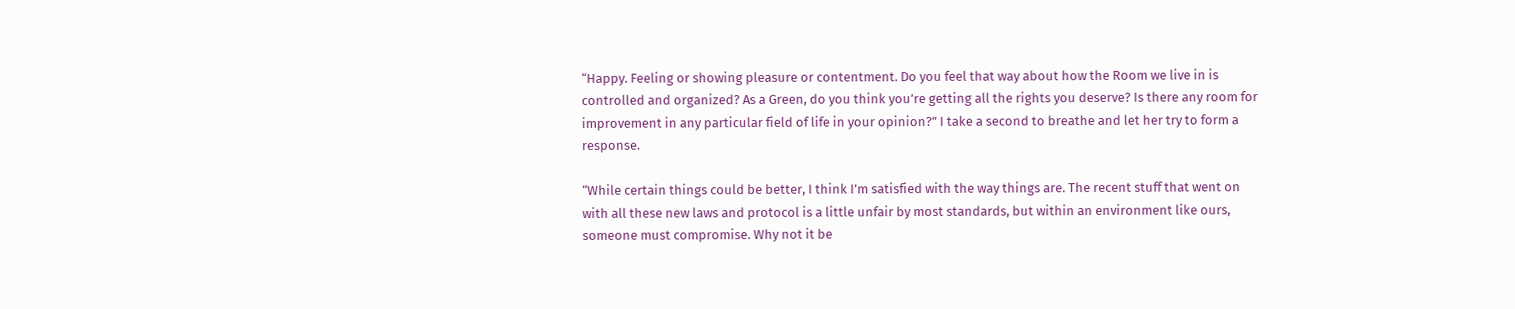“Happy. Feeling or showing pleasure or contentment. Do you feel that way about how the Room we live in is controlled and organized? As a Green, do you think you’re getting all the rights you deserve? Is there any room for improvement in any particular field of life in your opinion?” I take a second to breathe and let her try to form a response.

“While certain things could be better, I think I’m satisfied with the way things are. The recent stuff that went on with all these new laws and protocol is a little unfair by most standards, but within an environment like ours, someone must compromise. Why not it be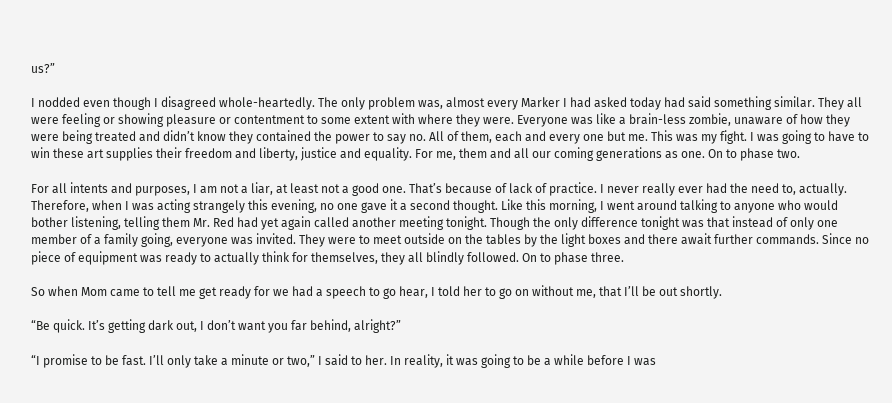us?”

I nodded even though I disagreed whole-heartedly. The only problem was, almost every Marker I had asked today had said something similar. They all were feeling or showing pleasure or contentment to some extent with where they were. Everyone was like a brain-less zombie, unaware of how they were being treated and didn’t know they contained the power to say no. All of them, each and every one but me. This was my fight. I was going to have to win these art supplies their freedom and liberty, justice and equality. For me, them and all our coming generations as one. On to phase two.

For all intents and purposes, I am not a liar, at least not a good one. That’s because of lack of practice. I never really ever had the need to, actually. Therefore, when I was acting strangely this evening, no one gave it a second thought. Like this morning, I went around talking to anyone who would bother listening, telling them Mr. Red had yet again called another meeting tonight. Though the only difference tonight was that instead of only one member of a family going, everyone was invited. They were to meet outside on the tables by the light boxes and there await further commands. Since no piece of equipment was ready to actually think for themselves, they all blindly followed. On to phase three.

So when Mom came to tell me get ready for we had a speech to go hear, I told her to go on without me, that I’ll be out shortly.

“Be quick. It’s getting dark out, I don’t want you far behind, alright?”

“I promise to be fast. I’ll only take a minute or two,” I said to her. In reality, it was going to be a while before I was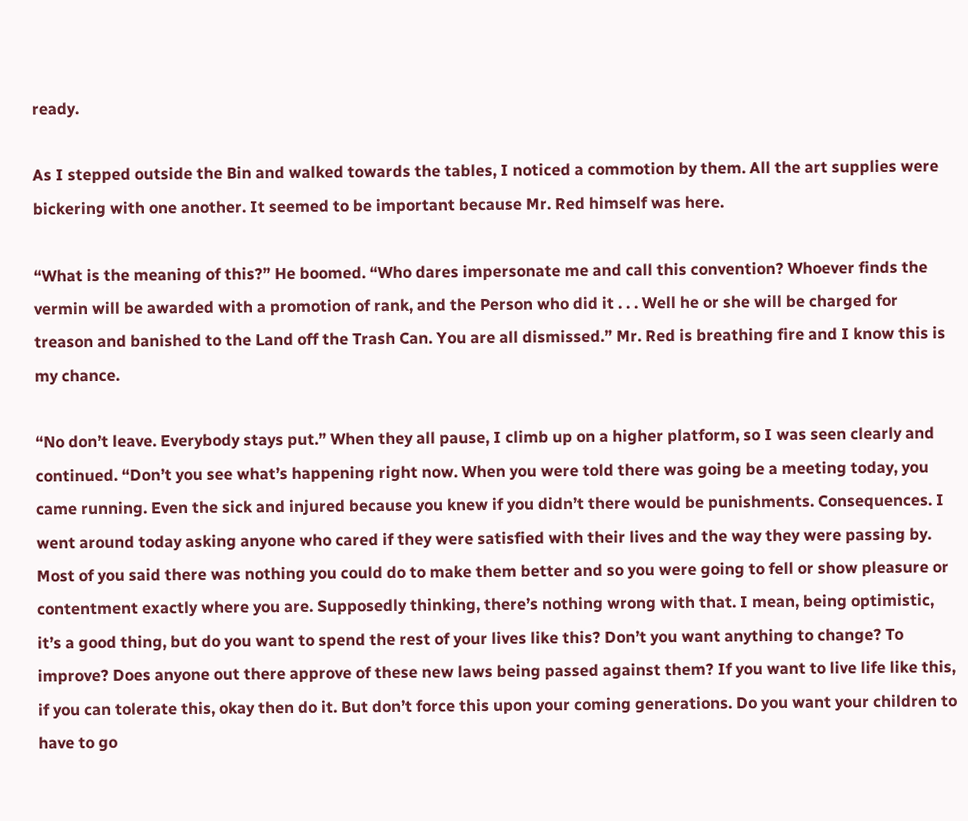ready.

As I stepped outside the Bin and walked towards the tables, I noticed a commotion by them. All the art supplies were bickering with one another. It seemed to be important because Mr. Red himself was here.

“What is the meaning of this?” He boomed. “Who dares impersonate me and call this convention? Whoever finds the vermin will be awarded with a promotion of rank, and the Person who did it . . . Well he or she will be charged for treason and banished to the Land off the Trash Can. You are all dismissed.” Mr. Red is breathing fire and I know this is my chance.

“No don’t leave. Everybody stays put.” When they all pause, I climb up on a higher platform, so I was seen clearly and continued. “Don’t you see what’s happening right now. When you were told there was going be a meeting today, you came running. Even the sick and injured because you knew if you didn’t there would be punishments. Consequences. I went around today asking anyone who cared if they were satisfied with their lives and the way they were passing by. Most of you said there was nothing you could do to make them better and so you were going to fell or show pleasure or contentment exactly where you are. Supposedly thinking, there’s nothing wrong with that. I mean, being optimistic, it’s a good thing, but do you want to spend the rest of your lives like this? Don’t you want anything to change? To improve? Does anyone out there approve of these new laws being passed against them? If you want to live life like this, if you can tolerate this, okay then do it. But don’t force this upon your coming generations. Do you want your children to have to go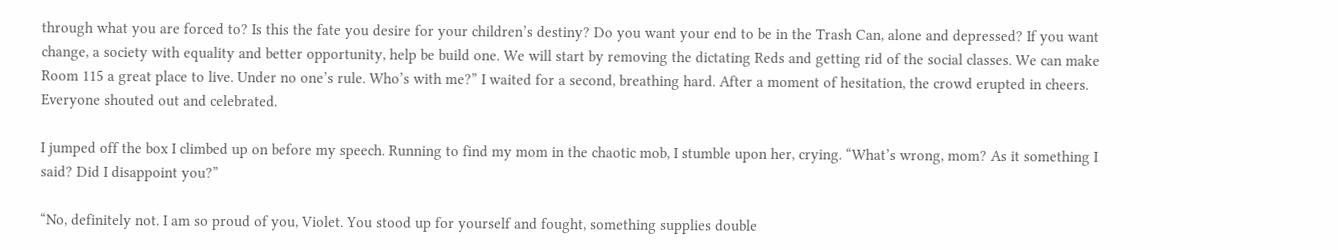through what you are forced to? Is this the fate you desire for your children’s destiny? Do you want your end to be in the Trash Can, alone and depressed? If you want change, a society with equality and better opportunity, help be build one. We will start by removing the dictating Reds and getting rid of the social classes. We can make Room 115 a great place to live. Under no one’s rule. Who’s with me?” I waited for a second, breathing hard. After a moment of hesitation, the crowd erupted in cheers. Everyone shouted out and celebrated.

I jumped off the box I climbed up on before my speech. Running to find my mom in the chaotic mob, I stumble upon her, crying. “What’s wrong, mom? As it something I said? Did I disappoint you?”

“No, definitely not. I am so proud of you, Violet. You stood up for yourself and fought, something supplies double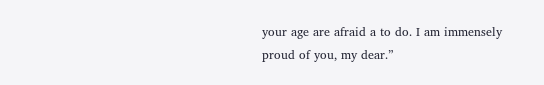your age are afraid a to do. I am immensely proud of you, my dear.”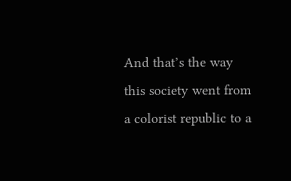And that’s the way this society went from a colorist republic to a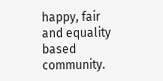happy, fair and equality based community.